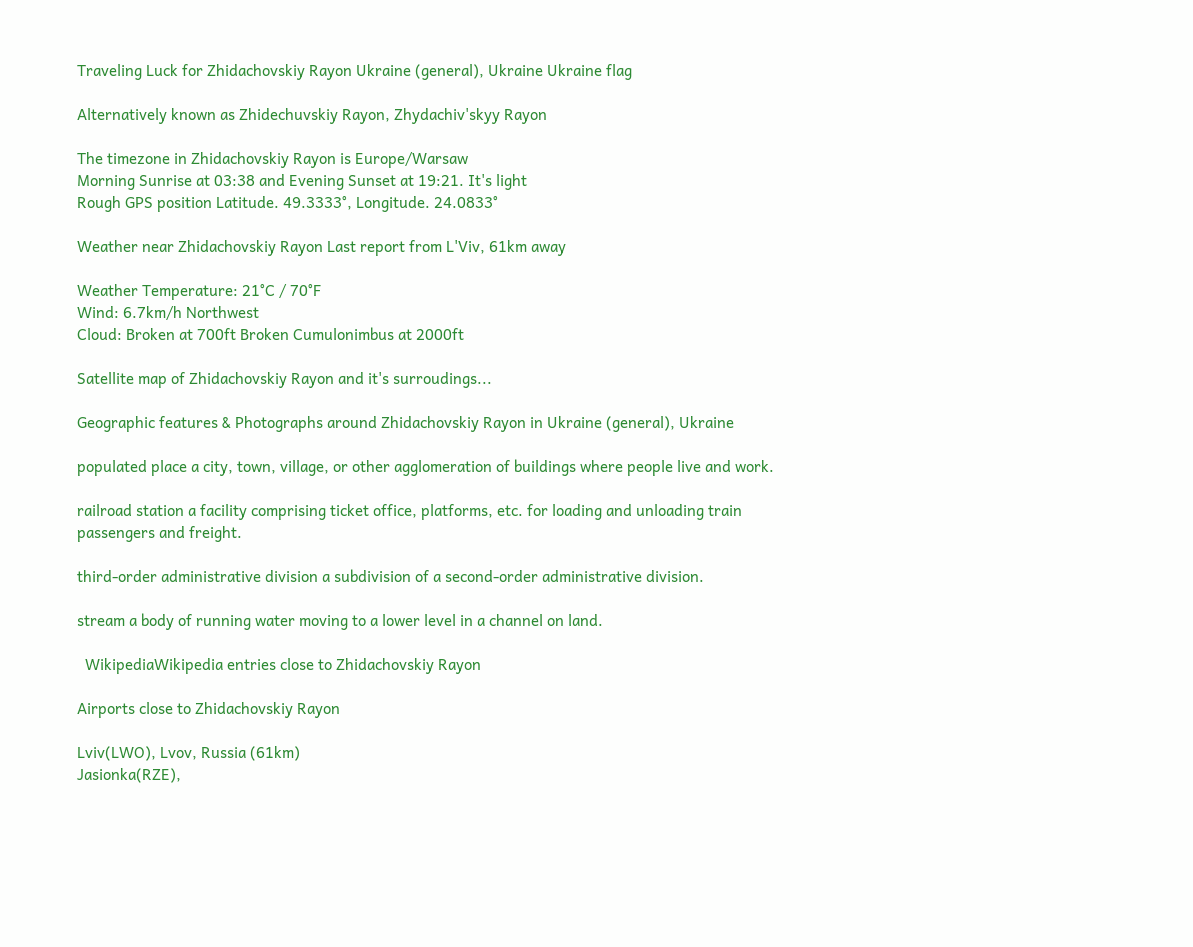Traveling Luck for Zhidachovskiy Rayon Ukraine (general), Ukraine Ukraine flag

Alternatively known as Zhidechuvskiy Rayon, Zhydachiv'skyy Rayon

The timezone in Zhidachovskiy Rayon is Europe/Warsaw
Morning Sunrise at 03:38 and Evening Sunset at 19:21. It's light
Rough GPS position Latitude. 49.3333°, Longitude. 24.0833°

Weather near Zhidachovskiy Rayon Last report from L'Viv, 61km away

Weather Temperature: 21°C / 70°F
Wind: 6.7km/h Northwest
Cloud: Broken at 700ft Broken Cumulonimbus at 2000ft

Satellite map of Zhidachovskiy Rayon and it's surroudings...

Geographic features & Photographs around Zhidachovskiy Rayon in Ukraine (general), Ukraine

populated place a city, town, village, or other agglomeration of buildings where people live and work.

railroad station a facility comprising ticket office, platforms, etc. for loading and unloading train passengers and freight.

third-order administrative division a subdivision of a second-order administrative division.

stream a body of running water moving to a lower level in a channel on land.

  WikipediaWikipedia entries close to Zhidachovskiy Rayon

Airports close to Zhidachovskiy Rayon

Lviv(LWO), Lvov, Russia (61km)
Jasionka(RZE),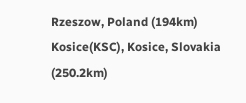Rzeszow, Poland (194km)
Kosice(KSC), Kosice, Slovakia (250.2km)